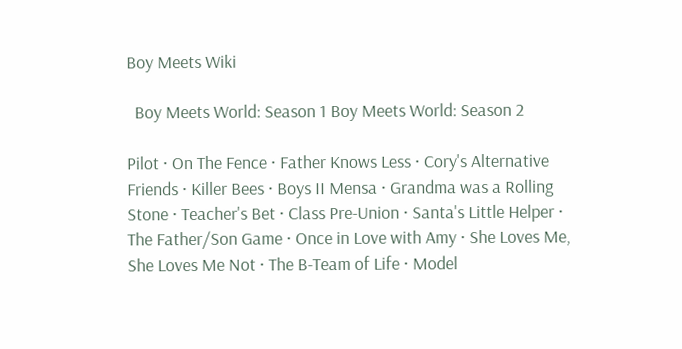Boy Meets Wiki

  Boy Meets World: Season 1 Boy Meets World: Season 2

Pilot · On The Fence · Father Knows Less · Cory's Alternative Friends · Killer Bees · Boys II Mensa · Grandma was a Rolling Stone · Teacher's Bet · Class Pre-Union · Santa's Little Helper · The Father/Son Game · Once in Love with Amy · She Loves Me, She Loves Me Not · The B-Team of Life · Model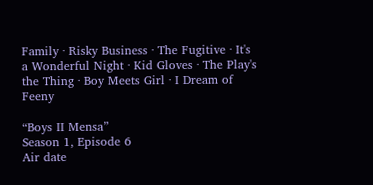Family · Risky Business · The Fugitive · It's a Wonderful Night · Kid Gloves · The Play's the Thing · Boy Meets Girl · I Dream of Feeny

“Boys II Mensa”
Season 1, Episode 6
Air date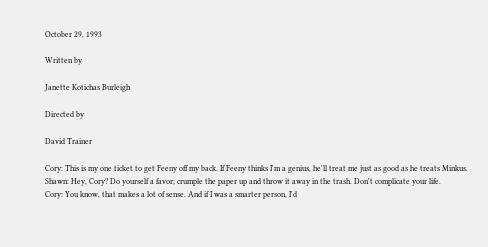October 29, 1993

Written by

Janette Kotichas Burleigh

Directed by

David Trainer

Cory: This is my one ticket to get Feeny off my back. If Feeny thinks I'm a genius, he'll treat me just as good as he treats Minkus.
Shawn: Hey, Cory? Do yourself a favor; crumple the paper up and throw it away in the trash. Don't complicate your life.
Cory: You know, that makes a lot of sense. And if I was a smarter person, I'd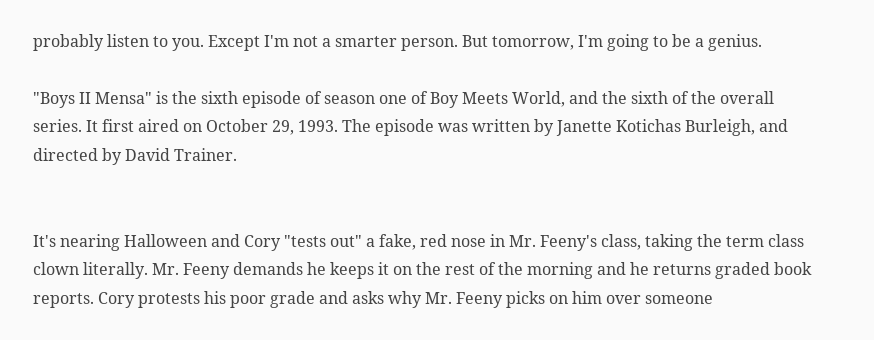probably listen to you. Except I'm not a smarter person. But tomorrow, I'm going to be a genius.

"Boys II Mensa" is the sixth episode of season one of Boy Meets World, and the sixth of the overall series. It first aired on October 29, 1993. The episode was written by Janette Kotichas Burleigh, and directed by David Trainer.


It's nearing Halloween and Cory "tests out" a fake, red nose in Mr. Feeny's class, taking the term class clown literally. Mr. Feeny demands he keeps it on the rest of the morning and he returns graded book reports. Cory protests his poor grade and asks why Mr. Feeny picks on him over someone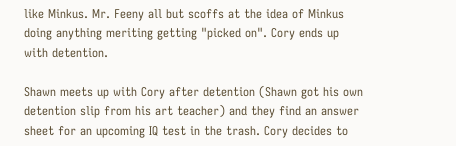like Minkus. Mr. Feeny all but scoffs at the idea of Minkus doing anything meriting getting "picked on". Cory ends up with detention.

Shawn meets up with Cory after detention (Shawn got his own detention slip from his art teacher) and they find an answer sheet for an upcoming IQ test in the trash. Cory decides to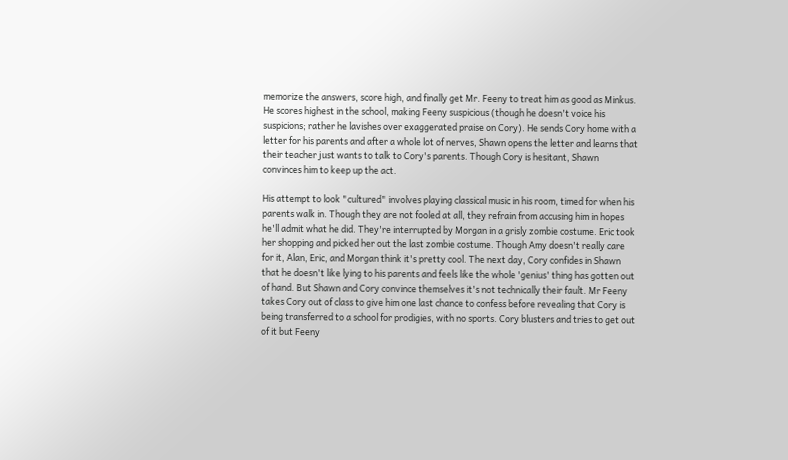memorize the answers, score high, and finally get Mr. Feeny to treat him as good as Minkus. He scores highest in the school, making Feeny suspicious (though he doesn't voice his suspicions; rather he lavishes over exaggerated praise on Cory). He sends Cory home with a letter for his parents and after a whole lot of nerves, Shawn opens the letter and learns that their teacher just wants to talk to Cory's parents. Though Cory is hesitant, Shawn convinces him to keep up the act.

His attempt to look "cultured" involves playing classical music in his room, timed for when his parents walk in. Though they are not fooled at all, they refrain from accusing him in hopes he'll admit what he did. They're interrupted by Morgan in a grisly zombie costume. Eric took her shopping and picked her out the last zombie costume. Though Amy doesn't really care for it, Alan, Eric, and Morgan think it's pretty cool. The next day, Cory confides in Shawn that he doesn't like lying to his parents and feels like the whole 'genius' thing has gotten out of hand. But Shawn and Cory convince themselves it's not technically their fault. Mr Feeny takes Cory out of class to give him one last chance to confess before revealing that Cory is being transferred to a school for prodigies, with no sports. Cory blusters and tries to get out of it but Feeny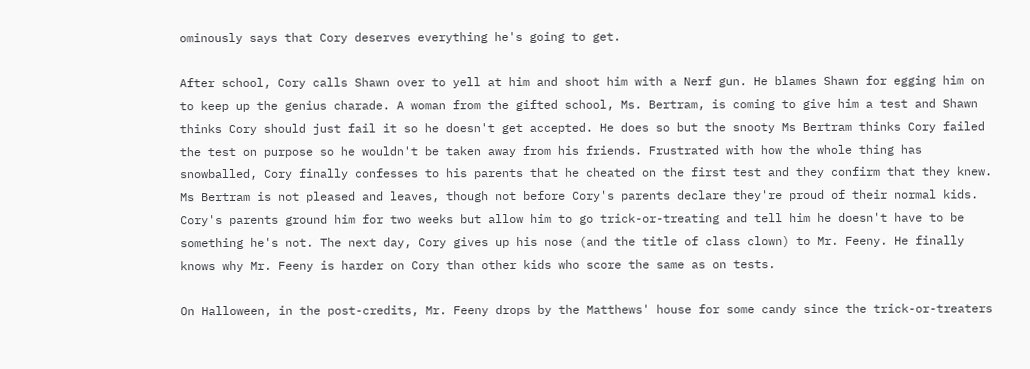ominously says that Cory deserves everything he's going to get.

After school, Cory calls Shawn over to yell at him and shoot him with a Nerf gun. He blames Shawn for egging him on to keep up the genius charade. A woman from the gifted school, Ms. Bertram, is coming to give him a test and Shawn thinks Cory should just fail it so he doesn't get accepted. He does so but the snooty Ms Bertram thinks Cory failed the test on purpose so he wouldn't be taken away from his friends. Frustrated with how the whole thing has snowballed, Cory finally confesses to his parents that he cheated on the first test and they confirm that they knew. Ms Bertram is not pleased and leaves, though not before Cory's parents declare they're proud of their normal kids. Cory's parents ground him for two weeks but allow him to go trick-or-treating and tell him he doesn't have to be something he's not. The next day, Cory gives up his nose (and the title of class clown) to Mr. Feeny. He finally knows why Mr. Feeny is harder on Cory than other kids who score the same as on tests.

On Halloween, in the post-credits, Mr. Feeny drops by the Matthews' house for some candy since the trick-or-treaters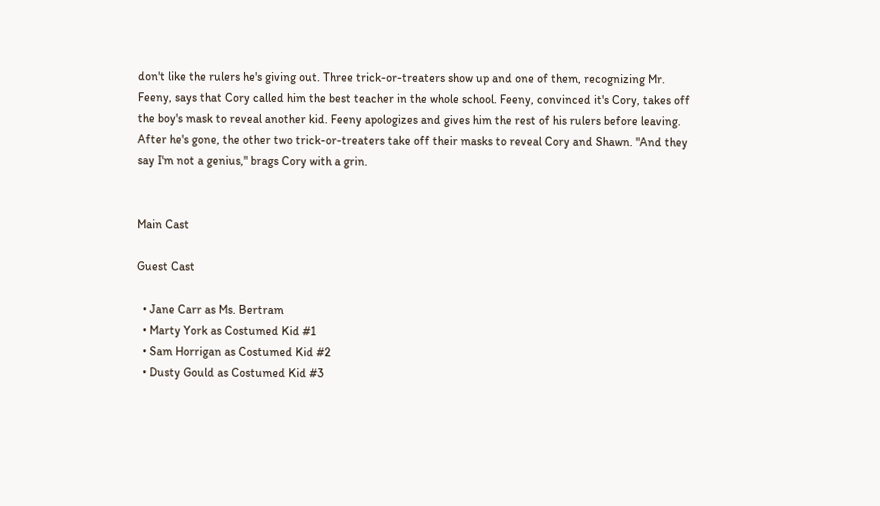don't like the rulers he's giving out. Three trick-or-treaters show up and one of them, recognizing Mr. Feeny, says that Cory called him the best teacher in the whole school. Feeny, convinced it's Cory, takes off the boy's mask to reveal another kid. Feeny apologizes and gives him the rest of his rulers before leaving. After he's gone, the other two trick-or-treaters take off their masks to reveal Cory and Shawn. "And they say I'm not a genius," brags Cory with a grin.


Main Cast

Guest Cast

  • Jane Carr as Ms. Bertram
  • Marty York as Costumed Kid #1
  • Sam Horrigan as Costumed Kid #2
  • Dusty Gould as Costumed Kid #3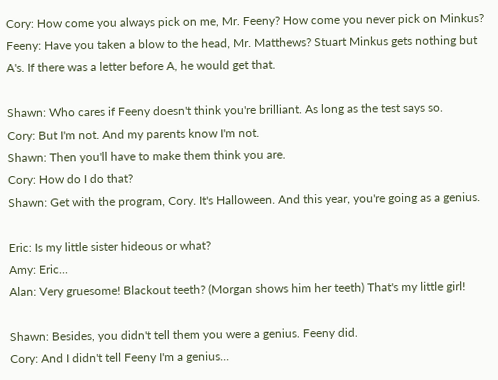Cory: How come you always pick on me, Mr. Feeny? How come you never pick on Minkus?
Feeny: Have you taken a blow to the head, Mr. Matthews? Stuart Minkus gets nothing but A's. If there was a letter before A, he would get that.

Shawn: Who cares if Feeny doesn't think you're brilliant. As long as the test says so.
Cory: But I'm not. And my parents know I'm not.
Shawn: Then you'll have to make them think you are.
Cory: How do I do that?
Shawn: Get with the program, Cory. It's Halloween. And this year, you're going as a genius.

Eric: Is my little sister hideous or what?
Amy: Eric...
Alan: Very gruesome! Blackout teeth? (Morgan shows him her teeth) That's my little girl!

Shawn: Besides, you didn't tell them you were a genius. Feeny did.
Cory: And I didn't tell Feeny I'm a genius...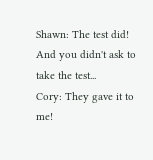Shawn: The test did! And you didn't ask to take the test...
Cory: They gave it to me!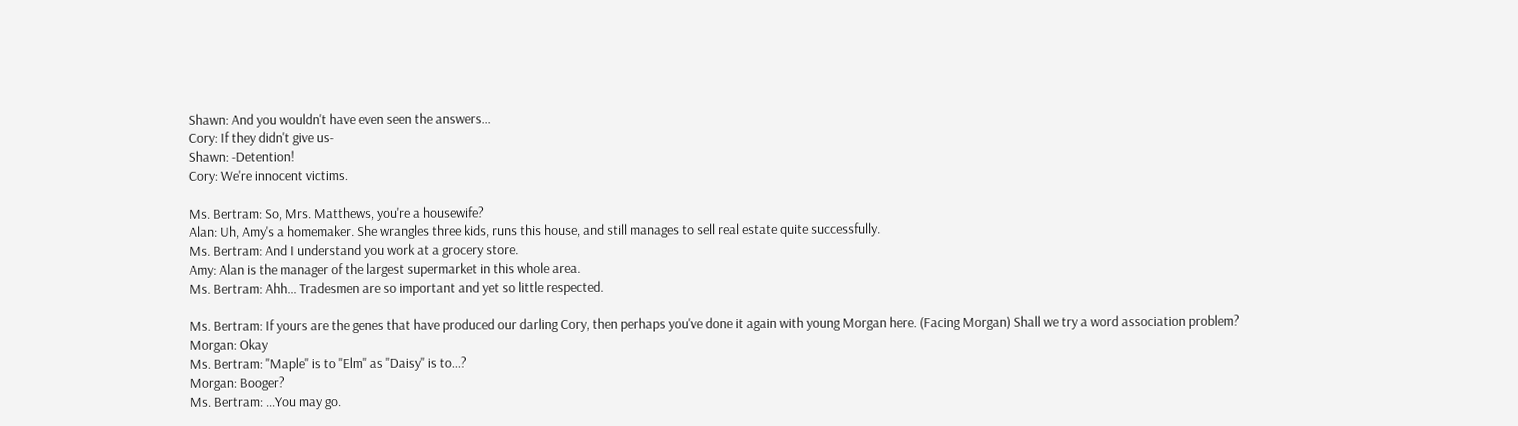Shawn: And you wouldn't have even seen the answers...
Cory: If they didn't give us-
Shawn: -Detention!
Cory: We're innocent victims.

Ms. Bertram: So, Mrs. Matthews, you're a housewife?
Alan: Uh, Amy's a homemaker. She wrangles three kids, runs this house, and still manages to sell real estate quite successfully.
Ms. Bertram: And I understand you work at a grocery store.
Amy: Alan is the manager of the largest supermarket in this whole area.
Ms. Bertram: Ahh... Tradesmen are so important and yet so little respected.

Ms. Bertram: If yours are the genes that have produced our darling Cory, then perhaps you've done it again with young Morgan here. (Facing Morgan) Shall we try a word association problem?
Morgan: Okay
Ms. Bertram: "Maple" is to "Elm" as "Daisy" is to...?
Morgan: Booger?
Ms. Bertram: ...You may go.